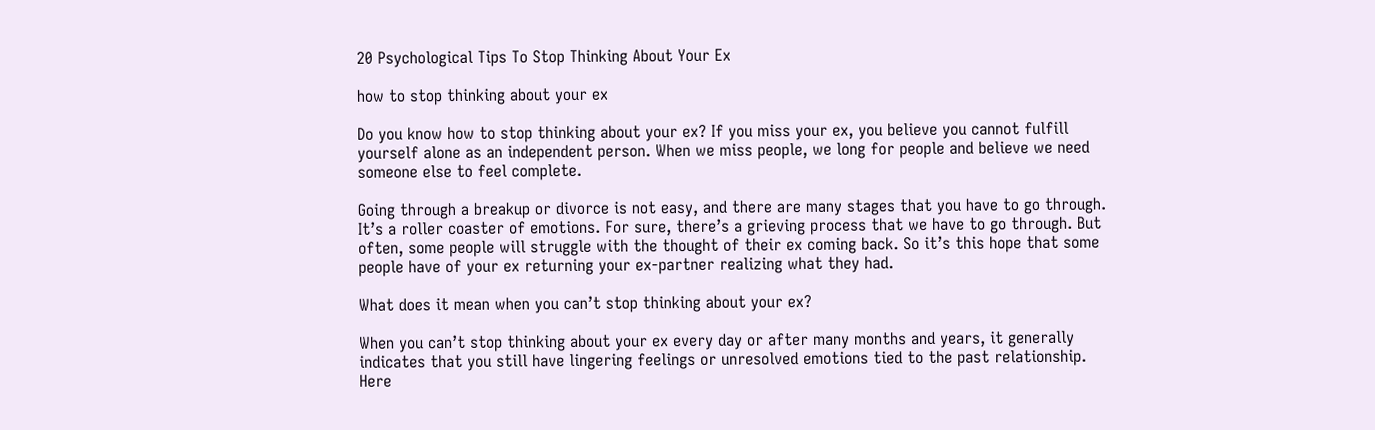20 Psychological Tips To Stop Thinking About Your Ex

how to stop thinking about your ex

Do you know how to stop thinking about your ex? If you miss your ex, you believe you cannot fulfill yourself alone as an independent person. When we miss people, we long for people and believe we need someone else to feel complete.

Going through a breakup or divorce is not easy, and there are many stages that you have to go through. It’s a roller coaster of emotions. For sure, there’s a grieving process that we have to go through. But often, some people will struggle with the thought of their ex coming back. So it’s this hope that some people have of your ex returning your ex-partner realizing what they had.

What does it mean when you can’t stop thinking about your ex?

When you can’t stop thinking about your ex every day or after many months and years, it generally indicates that you still have lingering feelings or unresolved emotions tied to the past relationship. Here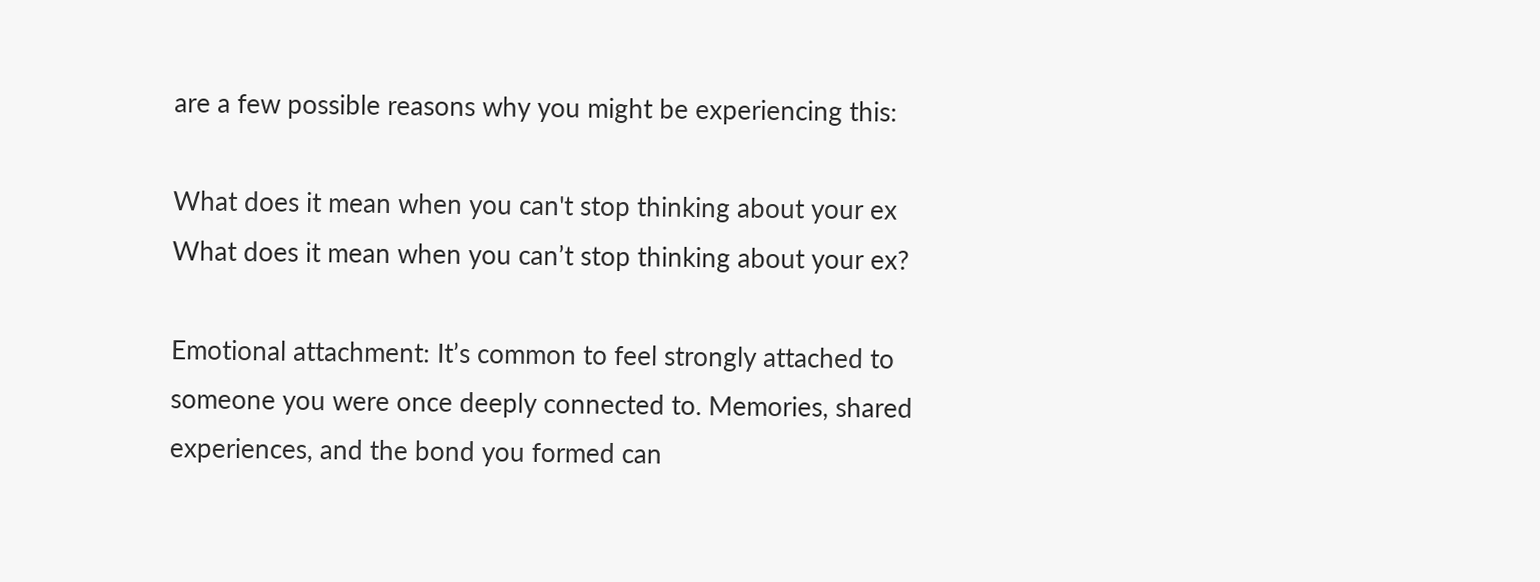are a few possible reasons why you might be experiencing this:

What does it mean when you can't stop thinking about your ex
What does it mean when you can’t stop thinking about your ex?

Emotional attachment: It’s common to feel strongly attached to someone you were once deeply connected to. Memories, shared experiences, and the bond you formed can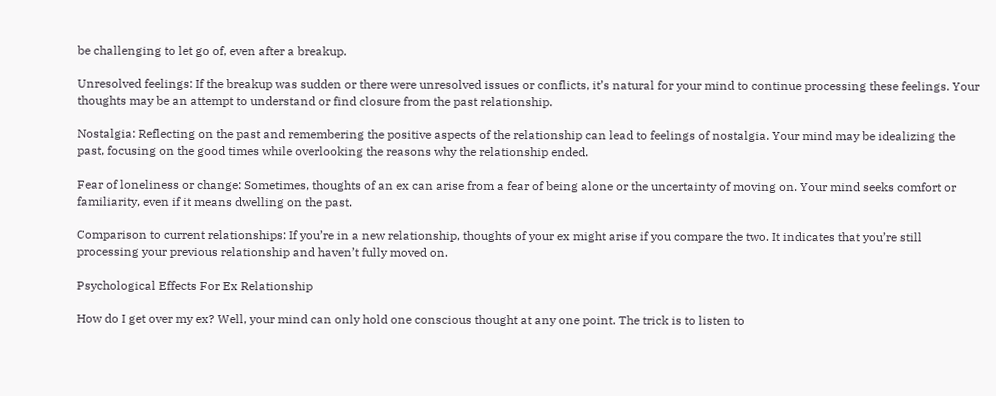be challenging to let go of, even after a breakup.

Unresolved feelings: If the breakup was sudden or there were unresolved issues or conflicts, it’s natural for your mind to continue processing these feelings. Your thoughts may be an attempt to understand or find closure from the past relationship.

Nostalgia: Reflecting on the past and remembering the positive aspects of the relationship can lead to feelings of nostalgia. Your mind may be idealizing the past, focusing on the good times while overlooking the reasons why the relationship ended.

Fear of loneliness or change: Sometimes, thoughts of an ex can arise from a fear of being alone or the uncertainty of moving on. Your mind seeks comfort or familiarity, even if it means dwelling on the past.

Comparison to current relationships: If you’re in a new relationship, thoughts of your ex might arise if you compare the two. It indicates that you’re still processing your previous relationship and haven’t fully moved on.

Psychological Effects For Ex Relationship

How do I get over my ex? Well, your mind can only hold one conscious thought at any one point. The trick is to listen to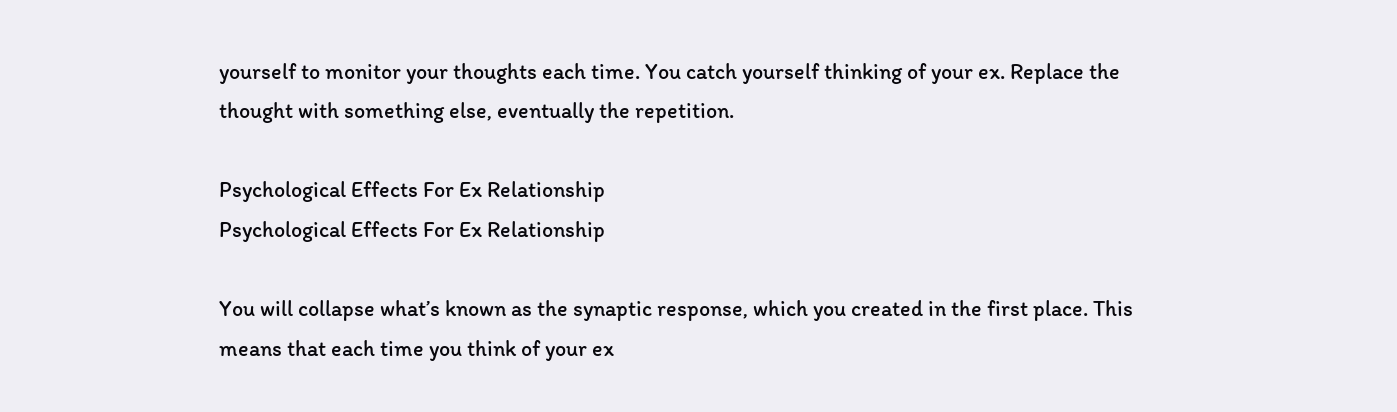yourself to monitor your thoughts each time. You catch yourself thinking of your ex. Replace the thought with something else, eventually the repetition.

Psychological Effects For Ex Relationship
Psychological Effects For Ex Relationship

You will collapse what’s known as the synaptic response, which you created in the first place. This means that each time you think of your ex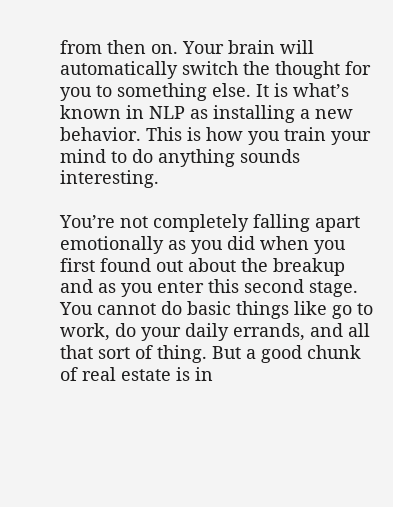from then on. Your brain will automatically switch the thought for you to something else. It is what’s known in NLP as installing a new behavior. This is how you train your mind to do anything sounds interesting.

You’re not completely falling apart emotionally as you did when you first found out about the breakup and as you enter this second stage. You cannot do basic things like go to work, do your daily errands, and all that sort of thing. But a good chunk of real estate is in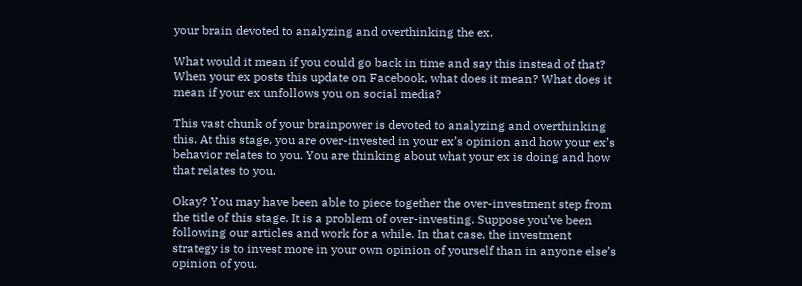your brain devoted to analyzing and overthinking the ex.

What would it mean if you could go back in time and say this instead of that? When your ex posts this update on Facebook, what does it mean? What does it mean if your ex unfollows you on social media?

This vast chunk of your brainpower is devoted to analyzing and overthinking this. At this stage, you are over-invested in your ex’s opinion and how your ex’s behavior relates to you. You are thinking about what your ex is doing and how that relates to you.

Okay? You may have been able to piece together the over-investment step from the title of this stage. It is a problem of over-investing. Suppose you’ve been following our articles and work for a while. In that case, the investment strategy is to invest more in your own opinion of yourself than in anyone else’s opinion of you.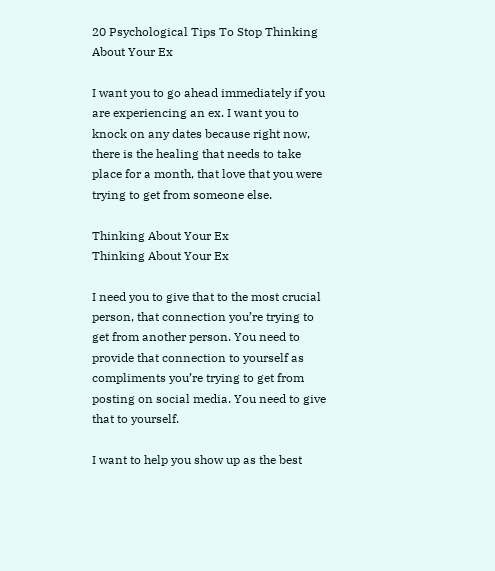20 Psychological Tips To Stop Thinking About Your Ex

I want you to go ahead immediately if you are experiencing an ex. I want you to knock on any dates because right now, there is the healing that needs to take place for a month, that love that you were trying to get from someone else.

Thinking About Your Ex
Thinking About Your Ex

I need you to give that to the most crucial person, that connection you’re trying to get from another person. You need to provide that connection to yourself as compliments you’re trying to get from posting on social media. You need to give that to yourself.

I want to help you show up as the best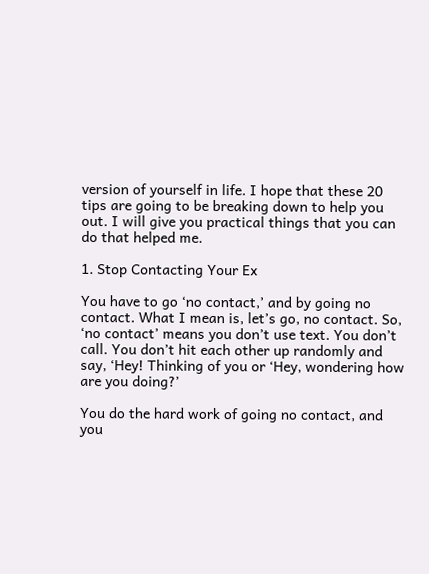version of yourself in life. I hope that these 20 tips are going to be breaking down to help you out. I will give you practical things that you can do that helped me.

1. Stop Contacting Your Ex

You have to go ‘no contact,’ and by going no contact. What I mean is, let’s go, no contact. So, ‘no contact’ means you don’t use text. You don’t call. You don’t hit each other up randomly and say, ‘Hey! Thinking of you or ‘Hey, wondering how are you doing?’

You do the hard work of going no contact, and you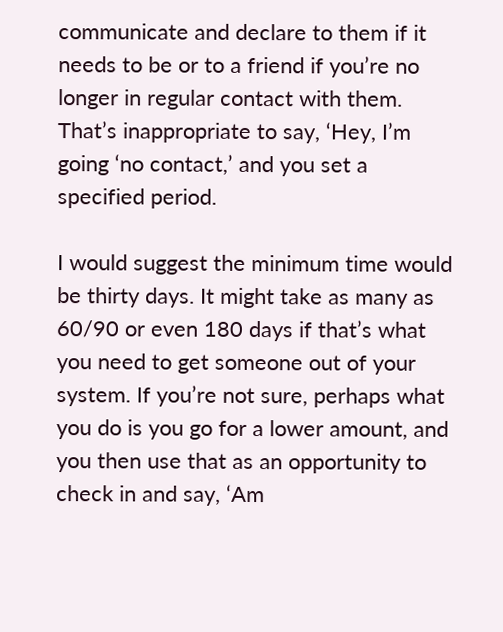communicate and declare to them if it needs to be or to a friend if you’re no longer in regular contact with them. That’s inappropriate to say, ‘Hey, I’m going ‘no contact,’ and you set a specified period.

I would suggest the minimum time would be thirty days. It might take as many as 60/90 or even 180 days if that’s what you need to get someone out of your system. If you’re not sure, perhaps what you do is you go for a lower amount, and you then use that as an opportunity to check in and say, ‘Am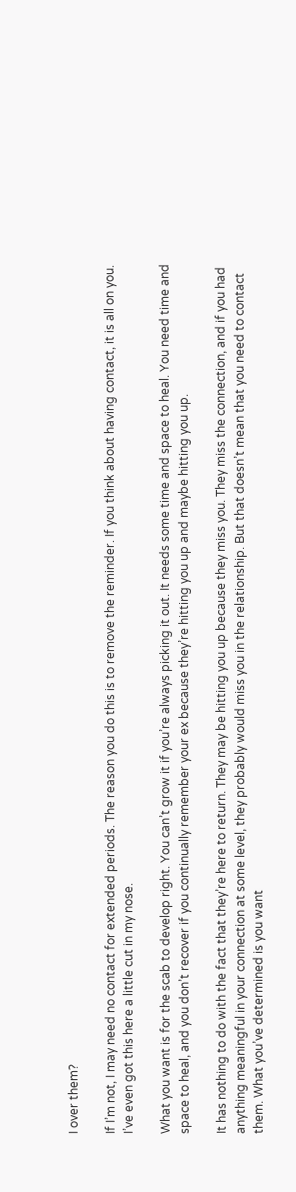I over them?

If I’m not, I may need no contact for extended periods. The reason you do this is to remove the reminder. If you think about having contact, it is all on you. I’ve even got this here a little cut in my nose.

What you want is for the scab to develop right. You can’t grow it if you’re always picking it out. It needs some time and space to heal. You need time and space to heal, and you don’t recover if you continually remember your ex because they’re hitting you up and maybe hitting you up.

It has nothing to do with the fact that they’re here to return. They may be hitting you up because they miss you. They miss the connection, and if you had anything meaningful in your connection at some level, they probably would miss you in the relationship. But that doesn’t mean that you need to contact them. What you’ve determined is you want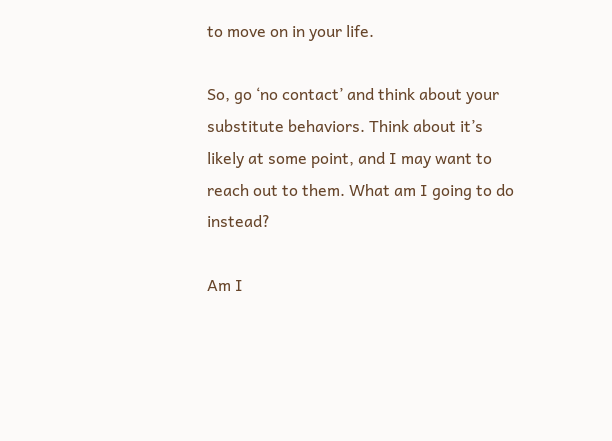to move on in your life.

So, go ‘no contact’ and think about your substitute behaviors. Think about it’s likely at some point, and I may want to reach out to them. What am I going to do instead?

Am I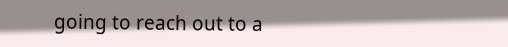going to reach out to a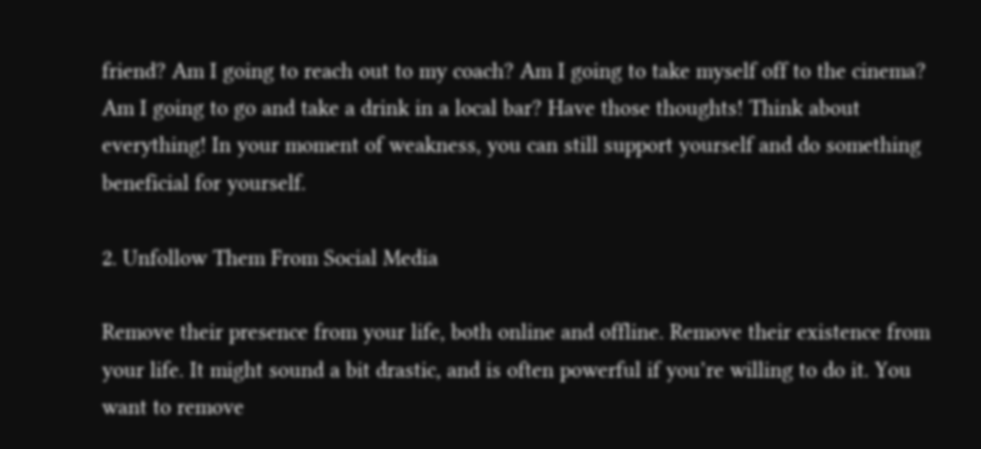friend? Am I going to reach out to my coach? Am I going to take myself off to the cinema? Am I going to go and take a drink in a local bar? Have those thoughts! Think about everything! In your moment of weakness, you can still support yourself and do something beneficial for yourself.

2. Unfollow Them From Social Media

Remove their presence from your life, both online and offline. Remove their existence from your life. It might sound a bit drastic, and is often powerful if you’re willing to do it. You want to remove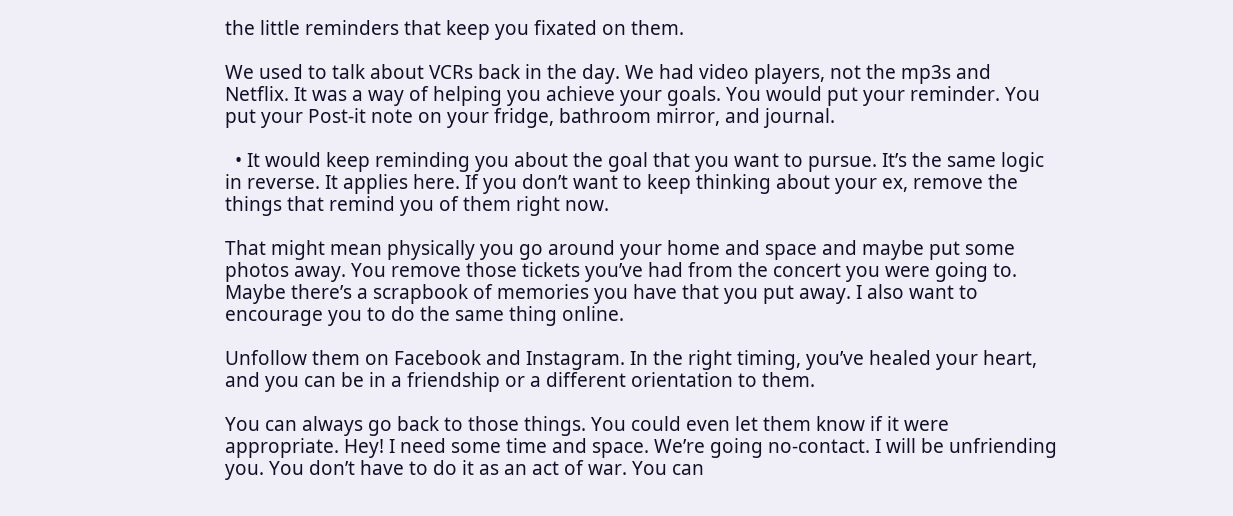the little reminders that keep you fixated on them.

We used to talk about VCRs back in the day. We had video players, not the mp3s and Netflix. It was a way of helping you achieve your goals. You would put your reminder. You put your Post-it note on your fridge, bathroom mirror, and journal.

  • It would keep reminding you about the goal that you want to pursue. It’s the same logic in reverse. It applies here. If you don’t want to keep thinking about your ex, remove the things that remind you of them right now.

That might mean physically you go around your home and space and maybe put some photos away. You remove those tickets you’ve had from the concert you were going to. Maybe there’s a scrapbook of memories you have that you put away. I also want to encourage you to do the same thing online.

Unfollow them on Facebook and Instagram. In the right timing, you’ve healed your heart, and you can be in a friendship or a different orientation to them.

You can always go back to those things. You could even let them know if it were appropriate. Hey! I need some time and space. We’re going no-contact. I will be unfriending you. You don’t have to do it as an act of war. You can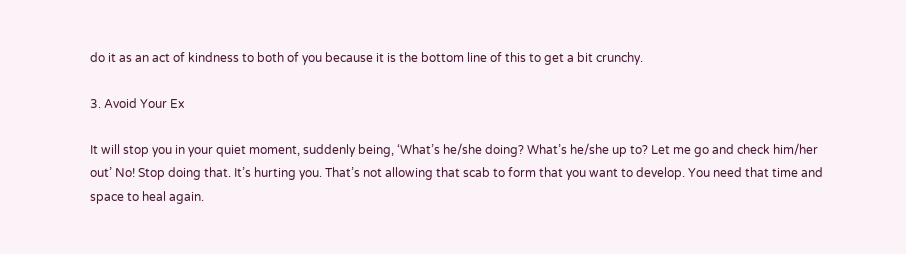do it as an act of kindness to both of you because it is the bottom line of this to get a bit crunchy.

3. Avoid Your Ex

It will stop you in your quiet moment, suddenly being, ‘What’s he/she doing? What’s he/she up to? Let me go and check him/her out’ No! Stop doing that. It’s hurting you. That’s not allowing that scab to form that you want to develop. You need that time and space to heal again.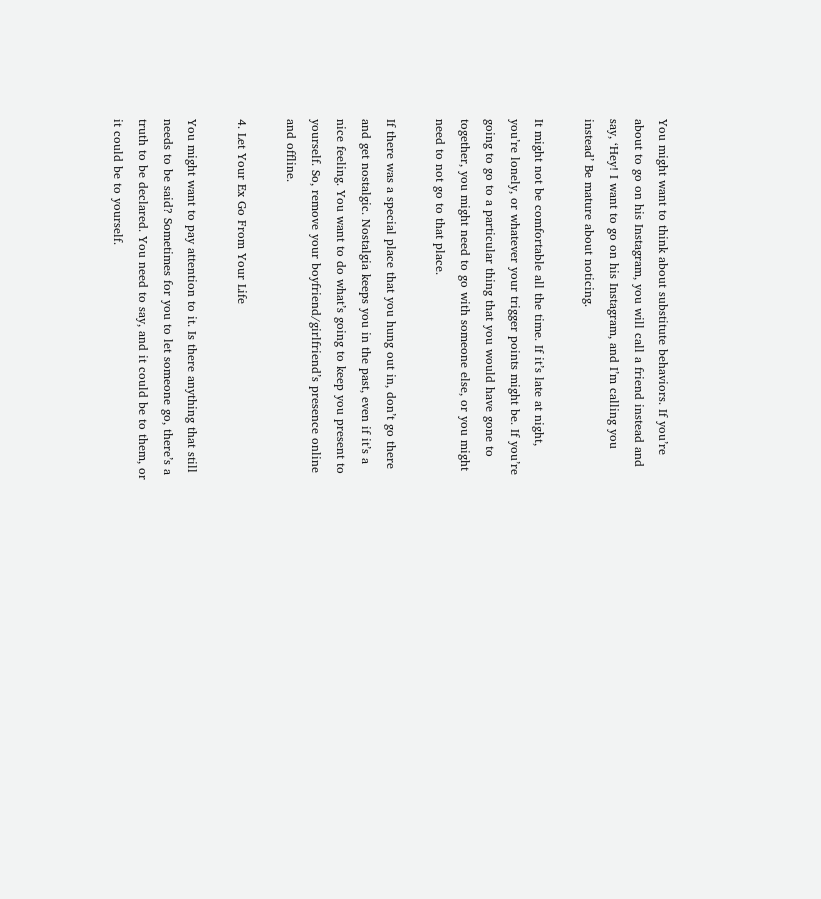You might want to think about substitute behaviors. If you’re about to go on his Instagram, you will call a friend instead and say, ‘Hey! I want to go on his Instagram, and I’m calling you instead’ Be mature about noticing.

It might not be comfortable all the time. If it’s late at night, you’re lonely, or whatever your trigger points might be. If you’re going to go to a particular thing that you would have gone to together, you might need to go with someone else, or you might need to not go to that place.

If there was a special place that you hung out in, don’t go there and get nostalgic. Nostalgia keeps you in the past, even if it’s a nice feeling. You want to do what’s going to keep you present to yourself. So, remove your boyfriend/girlfriend’s presence online and offline.

4. Let Your Ex Go From Your Life

You might want to pay attention to it. Is there anything that still needs to be said? Sometimes for you to let someone go, there’s a truth to be declared. You need to say, and it could be to them, or it could be to yourself.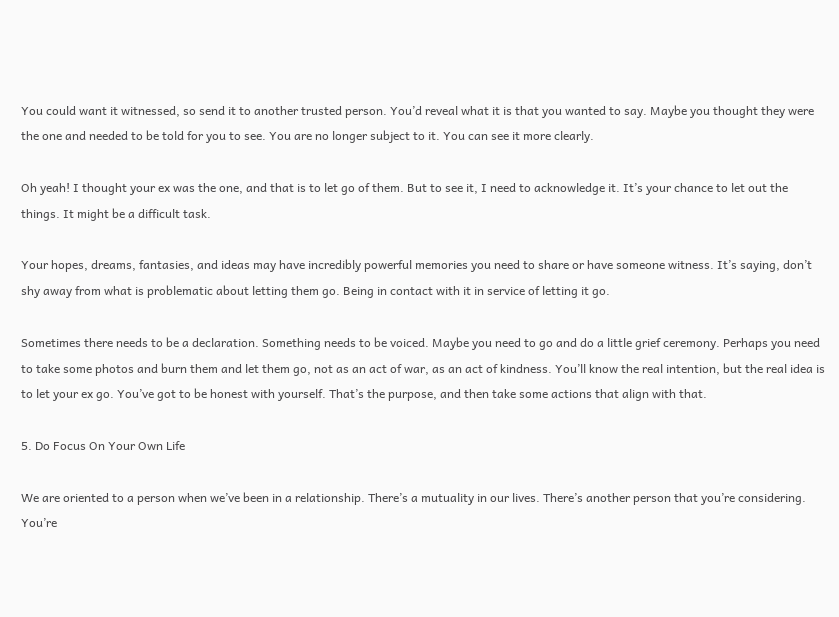You could want it witnessed, so send it to another trusted person. You’d reveal what it is that you wanted to say. Maybe you thought they were the one and needed to be told for you to see. You are no longer subject to it. You can see it more clearly.

Oh yeah! I thought your ex was the one, and that is to let go of them. But to see it, I need to acknowledge it. It’s your chance to let out the things. It might be a difficult task.

Your hopes, dreams, fantasies, and ideas may have incredibly powerful memories you need to share or have someone witness. It’s saying, don’t shy away from what is problematic about letting them go. Being in contact with it in service of letting it go.

Sometimes there needs to be a declaration. Something needs to be voiced. Maybe you need to go and do a little grief ceremony. Perhaps you need to take some photos and burn them and let them go, not as an act of war, as an act of kindness. You’ll know the real intention, but the real idea is to let your ex go. You’ve got to be honest with yourself. That’s the purpose, and then take some actions that align with that.

5. Do Focus On Your Own Life

We are oriented to a person when we’ve been in a relationship. There’s a mutuality in our lives. There’s another person that you’re considering. You’re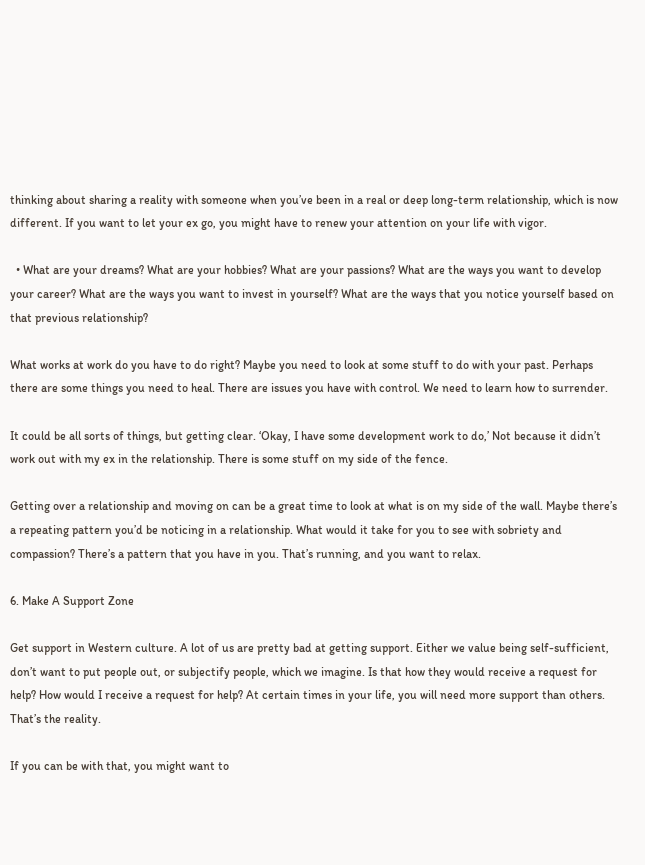thinking about sharing a reality with someone when you’ve been in a real or deep long-term relationship, which is now different. If you want to let your ex go, you might have to renew your attention on your life with vigor.

  • What are your dreams? What are your hobbies? What are your passions? What are the ways you want to develop your career? What are the ways you want to invest in yourself? What are the ways that you notice yourself based on that previous relationship?

What works at work do you have to do right? Maybe you need to look at some stuff to do with your past. Perhaps there are some things you need to heal. There are issues you have with control. We need to learn how to surrender.

It could be all sorts of things, but getting clear. ‘Okay, I have some development work to do,’ Not because it didn’t work out with my ex in the relationship. There is some stuff on my side of the fence.

Getting over a relationship and moving on can be a great time to look at what is on my side of the wall. Maybe there’s a repeating pattern you’d be noticing in a relationship. What would it take for you to see with sobriety and compassion? There’s a pattern that you have in you. That’s running, and you want to relax.

6. Make A Support Zone

Get support in Western culture. A lot of us are pretty bad at getting support. Either we value being self-sufficient, don’t want to put people out, or subjectify people, which we imagine. Is that how they would receive a request for help? How would I receive a request for help? At certain times in your life, you will need more support than others. That’s the reality.

If you can be with that, you might want to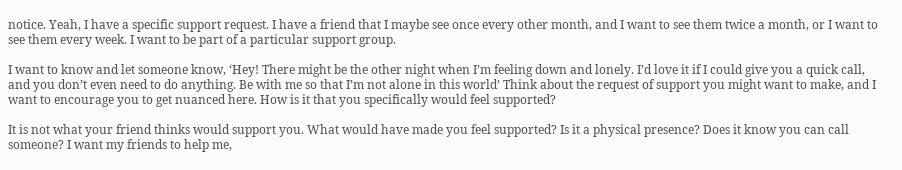notice. Yeah, I have a specific support request. I have a friend that I maybe see once every other month, and I want to see them twice a month, or I want to see them every week. I want to be part of a particular support group.

I want to know and let someone know, ‘Hey! There might be the other night when I’m feeling down and lonely. I’d love it if I could give you a quick call, and you don’t even need to do anything. Be with me so that I’m not alone in this world’ Think about the request of support you might want to make, and I want to encourage you to get nuanced here. How is it that you specifically would feel supported?

It is not what your friend thinks would support you. What would have made you feel supported? Is it a physical presence? Does it know you can call someone? I want my friends to help me,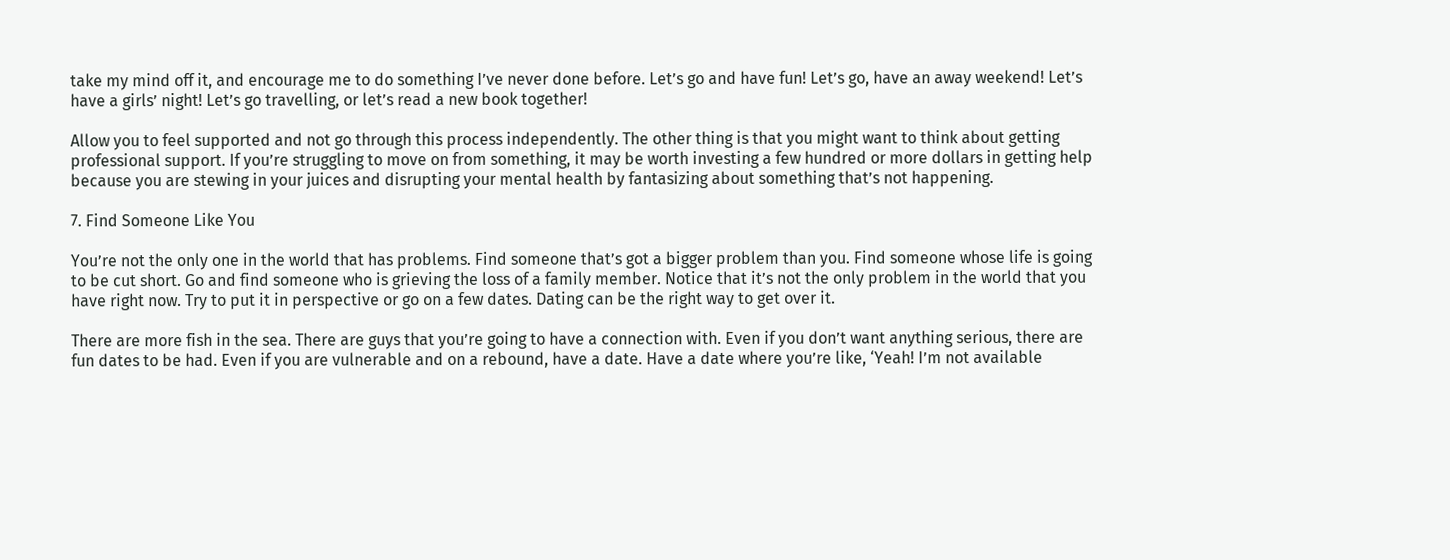take my mind off it, and encourage me to do something I’ve never done before. Let’s go and have fun! Let’s go, have an away weekend! Let’s have a girls’ night! Let’s go travelling, or let’s read a new book together!

Allow you to feel supported and not go through this process independently. The other thing is that you might want to think about getting professional support. If you’re struggling to move on from something, it may be worth investing a few hundred or more dollars in getting help because you are stewing in your juices and disrupting your mental health by fantasizing about something that’s not happening.

7. Find Someone Like You

You’re not the only one in the world that has problems. Find someone that’s got a bigger problem than you. Find someone whose life is going to be cut short. Go and find someone who is grieving the loss of a family member. Notice that it’s not the only problem in the world that you have right now. Try to put it in perspective or go on a few dates. Dating can be the right way to get over it.

There are more fish in the sea. There are guys that you’re going to have a connection with. Even if you don’t want anything serious, there are fun dates to be had. Even if you are vulnerable and on a rebound, have a date. Have a date where you’re like, ‘Yeah! I’m not available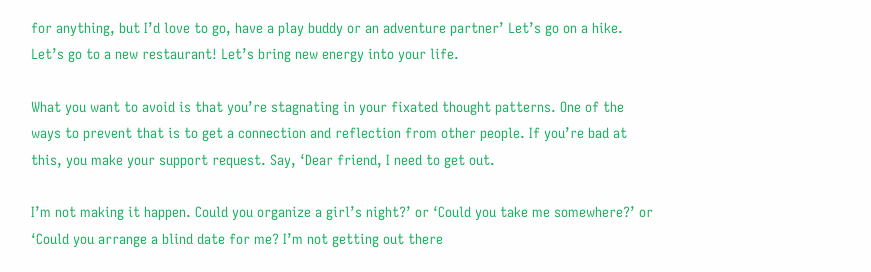for anything, but I’d love to go, have a play buddy or an adventure partner’ Let’s go on a hike. Let’s go to a new restaurant! Let’s bring new energy into your life.

What you want to avoid is that you’re stagnating in your fixated thought patterns. One of the ways to prevent that is to get a connection and reflection from other people. If you’re bad at this, you make your support request. Say, ‘Dear friend, I need to get out.

I’m not making it happen. Could you organize a girl’s night?’ or ‘Could you take me somewhere?’ or ‘Could you arrange a blind date for me? I’m not getting out there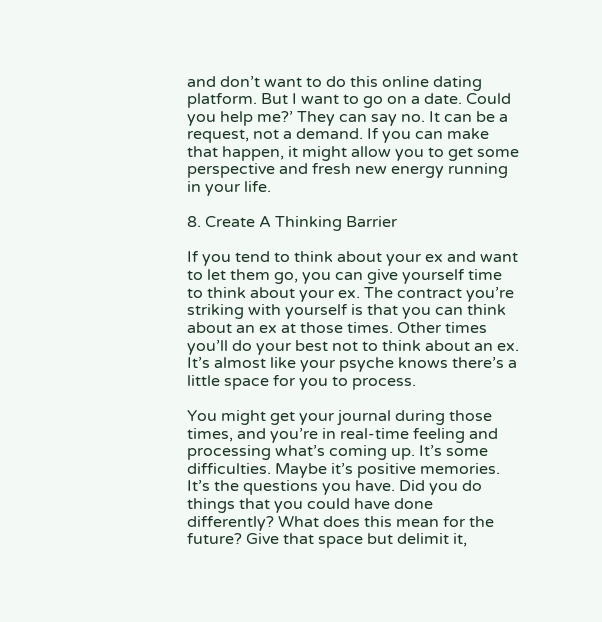and don’t want to do this online dating platform. But I want to go on a date. Could you help me?’ They can say no. It can be a request, not a demand. If you can make that happen, it might allow you to get some perspective and fresh new energy running in your life.

8. Create A Thinking Barrier

If you tend to think about your ex and want to let them go, you can give yourself time to think about your ex. The contract you’re striking with yourself is that you can think about an ex at those times. Other times you’ll do your best not to think about an ex. It’s almost like your psyche knows there’s a little space for you to process.

You might get your journal during those times, and you’re in real-time feeling and processing what’s coming up. It’s some difficulties. Maybe it’s positive memories. It’s the questions you have. Did you do things that you could have done differently? What does this mean for the future? Give that space but delimit it,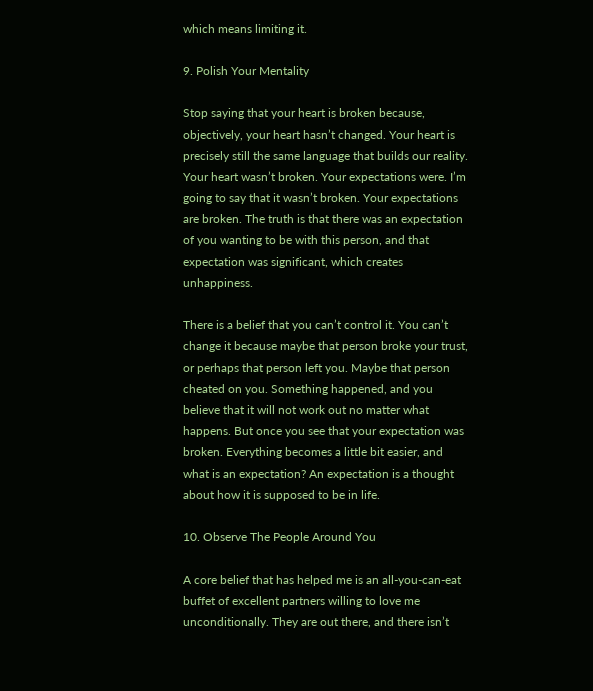which means limiting it.

9. Polish Your Mentality

Stop saying that your heart is broken because, objectively, your heart hasn’t changed. Your heart is precisely still the same language that builds our reality. Your heart wasn’t broken. Your expectations were. I’m going to say that it wasn’t broken. Your expectations are broken. The truth is that there was an expectation of you wanting to be with this person, and that expectation was significant, which creates unhappiness.

There is a belief that you can’t control it. You can’t change it because maybe that person broke your trust, or perhaps that person left you. Maybe that person cheated on you. Something happened, and you believe that it will not work out no matter what happens. But once you see that your expectation was broken. Everything becomes a little bit easier, and what is an expectation? An expectation is a thought about how it is supposed to be in life.

10. Observe The People Around You

A core belief that has helped me is an all-you-can-eat buffet of excellent partners willing to love me unconditionally. They are out there, and there isn’t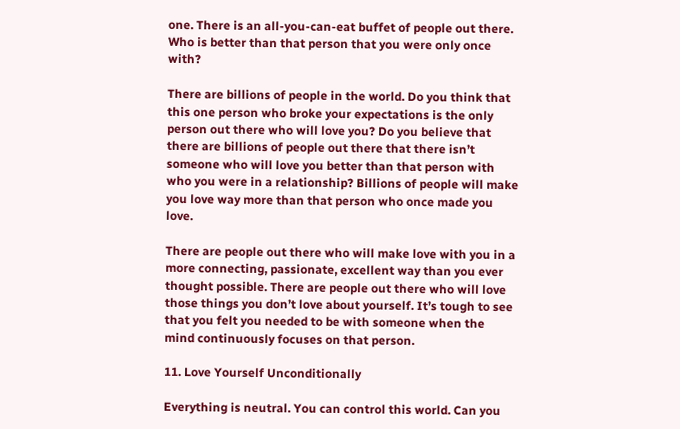one. There is an all-you-can-eat buffet of people out there. Who is better than that person that you were only once with?

There are billions of people in the world. Do you think that this one person who broke your expectations is the only person out there who will love you? Do you believe that there are billions of people out there that there isn’t someone who will love you better than that person with who you were in a relationship? Billions of people will make you love way more than that person who once made you love.

There are people out there who will make love with you in a more connecting, passionate, excellent way than you ever thought possible. There are people out there who will love those things you don’t love about yourself. It’s tough to see that you felt you needed to be with someone when the mind continuously focuses on that person.

11. Love Yourself Unconditionally

Everything is neutral. You can control this world. Can you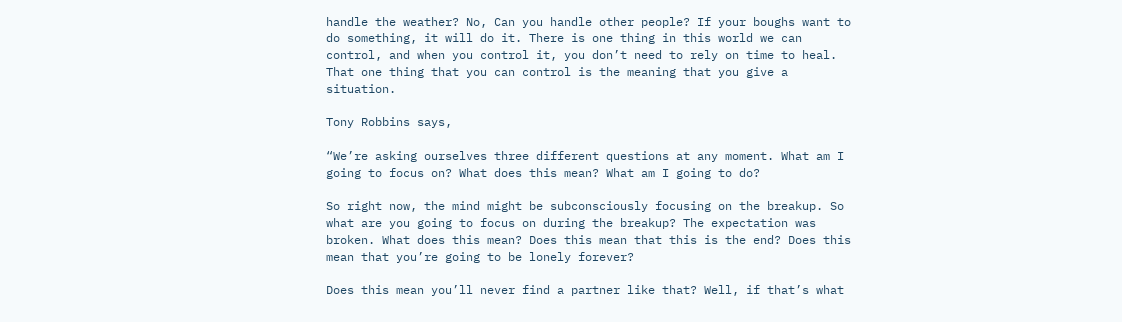handle the weather? No, Can you handle other people? If your boughs want to do something, it will do it. There is one thing in this world we can control, and when you control it, you don’t need to rely on time to heal. That one thing that you can control is the meaning that you give a situation.

Tony Robbins says,

“We’re asking ourselves three different questions at any moment. What am I going to focus on? What does this mean? What am I going to do?

So right now, the mind might be subconsciously focusing on the breakup. So what are you going to focus on during the breakup? The expectation was broken. What does this mean? Does this mean that this is the end? Does this mean that you’re going to be lonely forever?

Does this mean you’ll never find a partner like that? Well, if that’s what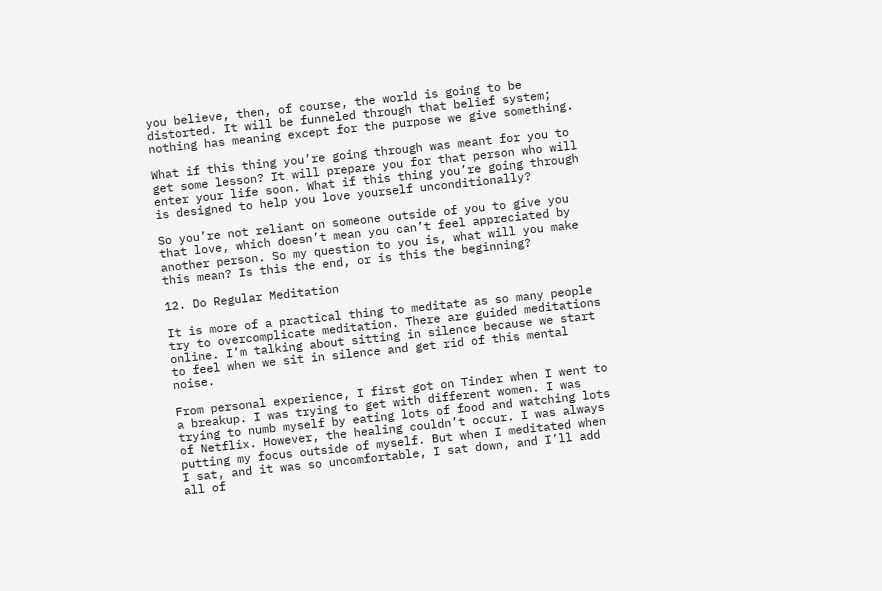you believe, then, of course, the world is going to be distorted. It will be funneled through that belief system; nothing has meaning except for the purpose we give something.

What if this thing you’re going through was meant for you to get some lesson? It will prepare you for that person who will enter your life soon. What if this thing you’re going through is designed to help you love yourself unconditionally?

So you’re not reliant on someone outside of you to give you that love, which doesn’t mean you can’t feel appreciated by another person. So my question to you is, what will you make this mean? Is this the end, or is this the beginning?

12. Do Regular Meditation

It is more of a practical thing to meditate as so many people try to overcomplicate meditation. There are guided meditations online. I’m talking about sitting in silence because we start to feel when we sit in silence and get rid of this mental noise.

From personal experience, I first got on Tinder when I went to a breakup. I was trying to get with different women. I was trying to numb myself by eating lots of food and watching lots of Netflix. However, the healing couldn’t occur. I was always putting my focus outside of myself. But when I meditated when I sat, and it was so uncomfortable, I sat down, and I’ll add all of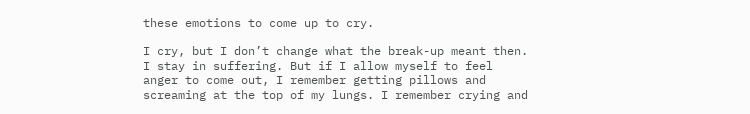these emotions to come up to cry.

I cry, but I don’t change what the break-up meant then. I stay in suffering. But if I allow myself to feel anger to come out, I remember getting pillows and screaming at the top of my lungs. I remember crying and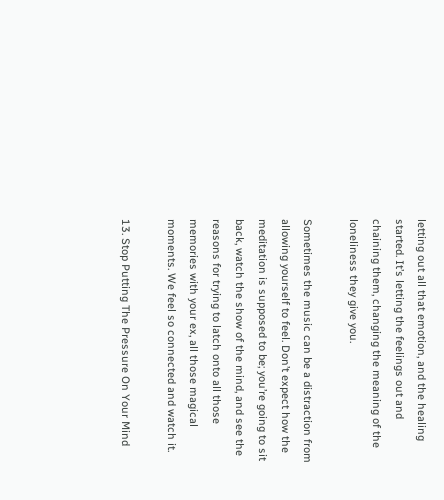letting out all that emotion, and the healing started. It’s letting the feelings out and chaining them, changing the meaning of the loneliness they give you.

Sometimes the music can be a distraction from allowing yourself to feel. Don’t expect how the meditation is supposed to be; you’re going to sit back, watch the show of the mind, and see the reasons for trying to latch onto all those memories with your ex, all those magical moments. We feel so connected and watch it.

13. Stop Putting The Pressure On Your Mind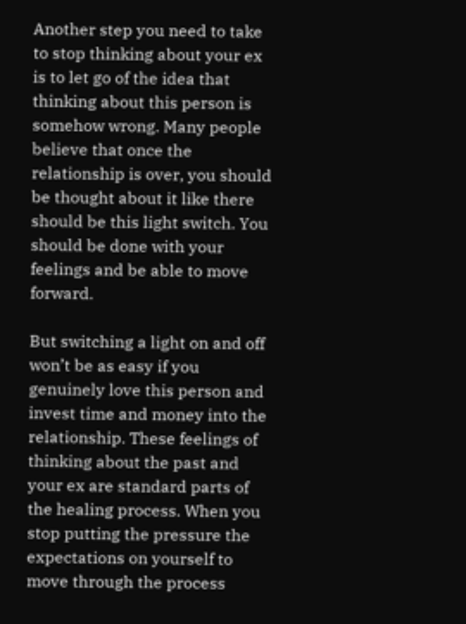Another step you need to take to stop thinking about your ex is to let go of the idea that thinking about this person is somehow wrong. Many people believe that once the relationship is over, you should be thought about it like there should be this light switch. You should be done with your feelings and be able to move forward.

But switching a light on and off won’t be as easy if you genuinely love this person and invest time and money into the relationship. These feelings of thinking about the past and your ex are standard parts of the healing process. When you stop putting the pressure the expectations on yourself to move through the process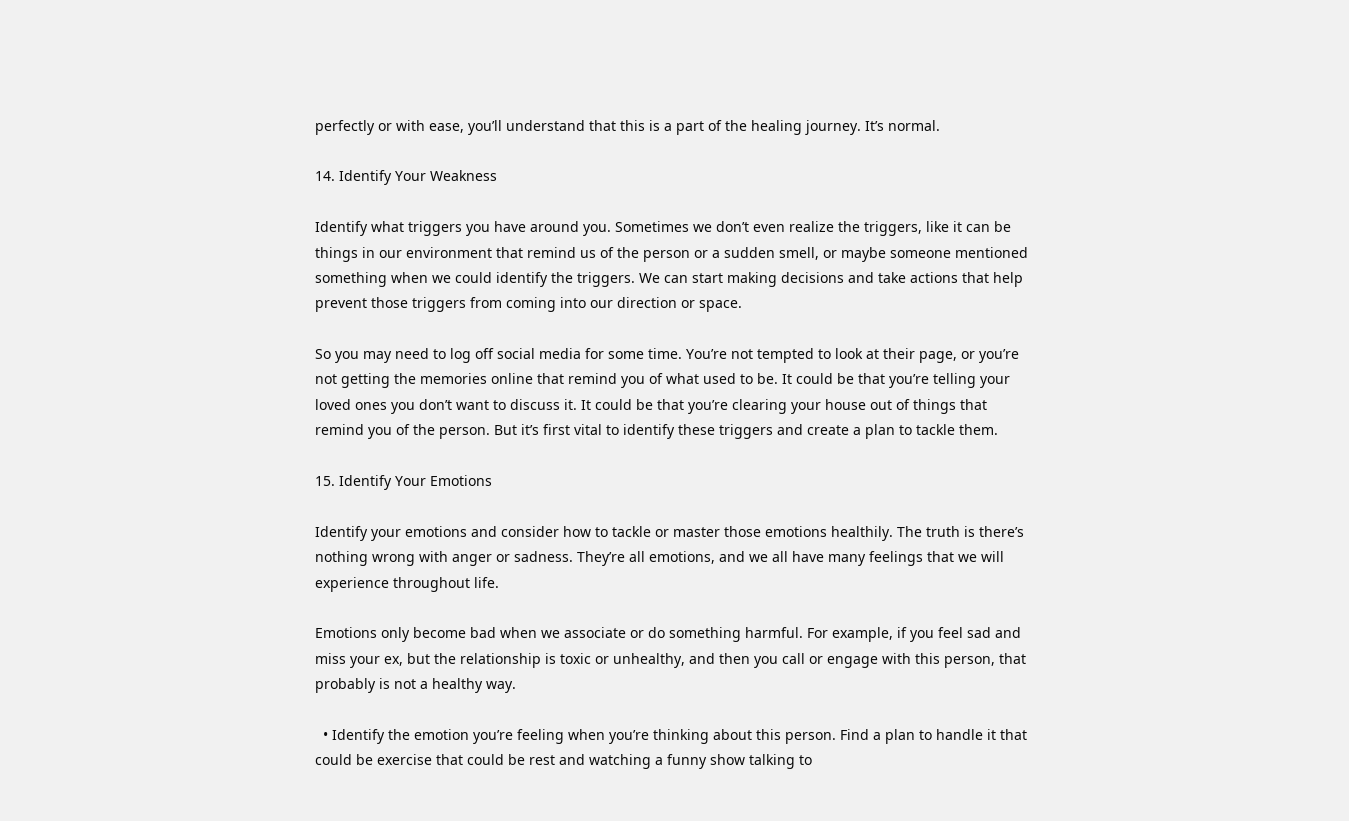perfectly or with ease, you’ll understand that this is a part of the healing journey. It’s normal.

14. Identify Your Weakness

Identify what triggers you have around you. Sometimes we don’t even realize the triggers, like it can be things in our environment that remind us of the person or a sudden smell, or maybe someone mentioned something when we could identify the triggers. We can start making decisions and take actions that help prevent those triggers from coming into our direction or space.

So you may need to log off social media for some time. You’re not tempted to look at their page, or you’re not getting the memories online that remind you of what used to be. It could be that you’re telling your loved ones you don’t want to discuss it. It could be that you’re clearing your house out of things that remind you of the person. But it’s first vital to identify these triggers and create a plan to tackle them.

15. Identify Your Emotions

Identify your emotions and consider how to tackle or master those emotions healthily. The truth is there’s nothing wrong with anger or sadness. They’re all emotions, and we all have many feelings that we will experience throughout life.

Emotions only become bad when we associate or do something harmful. For example, if you feel sad and miss your ex, but the relationship is toxic or unhealthy, and then you call or engage with this person, that probably is not a healthy way.

  • Identify the emotion you’re feeling when you’re thinking about this person. Find a plan to handle it that could be exercise that could be rest and watching a funny show talking to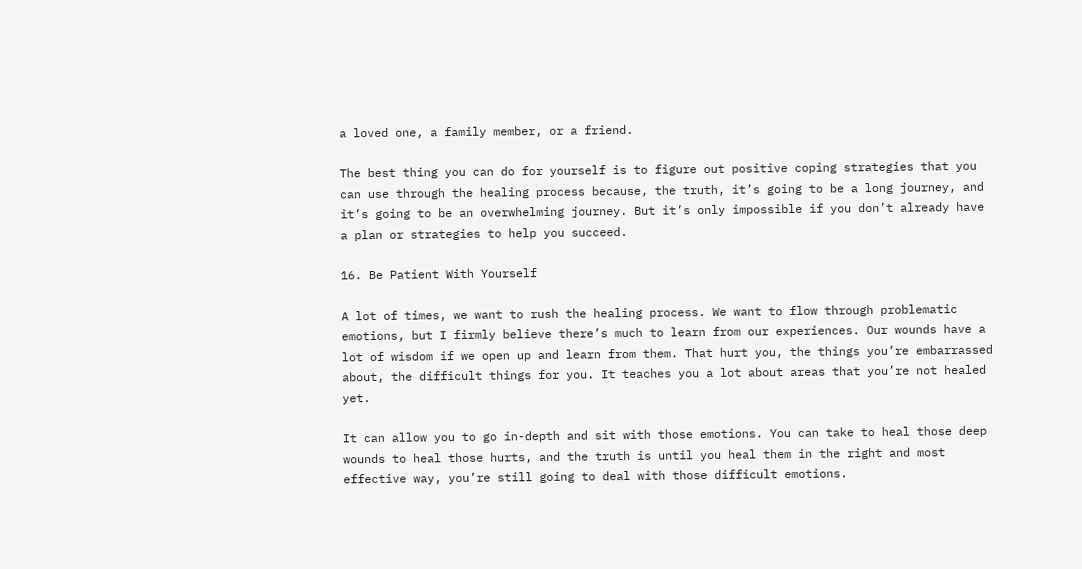a loved one, a family member, or a friend.

The best thing you can do for yourself is to figure out positive coping strategies that you can use through the healing process because, the truth, it’s going to be a long journey, and it’s going to be an overwhelming journey. But it’s only impossible if you don’t already have a plan or strategies to help you succeed.

16. Be Patient With Yourself

A lot of times, we want to rush the healing process. We want to flow through problematic emotions, but I firmly believe there’s much to learn from our experiences. Our wounds have a lot of wisdom if we open up and learn from them. That hurt you, the things you’re embarrassed about, the difficult things for you. It teaches you a lot about areas that you’re not healed yet.

It can allow you to go in-depth and sit with those emotions. You can take to heal those deep wounds to heal those hurts, and the truth is until you heal them in the right and most effective way, you’re still going to deal with those difficult emotions.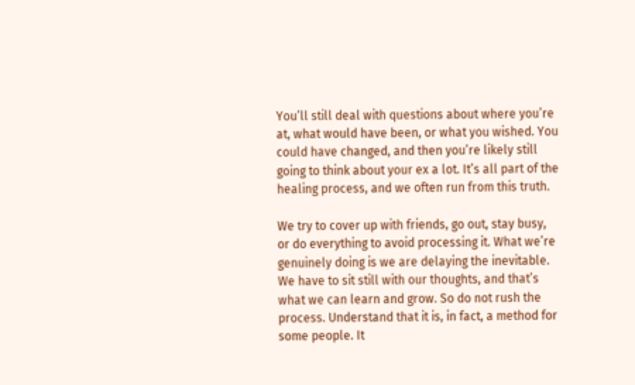You’ll still deal with questions about where you’re at, what would have been, or what you wished. You could have changed, and then you’re likely still going to think about your ex a lot. It’s all part of the healing process, and we often run from this truth.

We try to cover up with friends, go out, stay busy, or do everything to avoid processing it. What we’re genuinely doing is we are delaying the inevitable. We have to sit still with our thoughts, and that’s what we can learn and grow. So do not rush the process. Understand that it is, in fact, a method for some people. It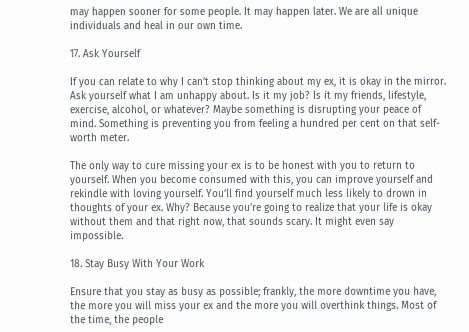may happen sooner for some people. It may happen later. We are all unique individuals and heal in our own time.

17. Ask Yourself

If you can relate to why I can’t stop thinking about my ex, it is okay in the mirror. Ask yourself what I am unhappy about. Is it my job? Is it my friends, lifestyle, exercise, alcohol, or whatever? Maybe something is disrupting your peace of mind. Something is preventing you from feeling a hundred per cent on that self-worth meter.

The only way to cure missing your ex is to be honest with you to return to yourself. When you become consumed with this, you can improve yourself and rekindle with loving yourself. You’ll find yourself much less likely to drown in thoughts of your ex. Why? Because you’re going to realize that your life is okay without them and that right now, that sounds scary. It might even say impossible.

18. Stay Busy With Your Work

Ensure that you stay as busy as possible; frankly, the more downtime you have, the more you will miss your ex and the more you will overthink things. Most of the time, the people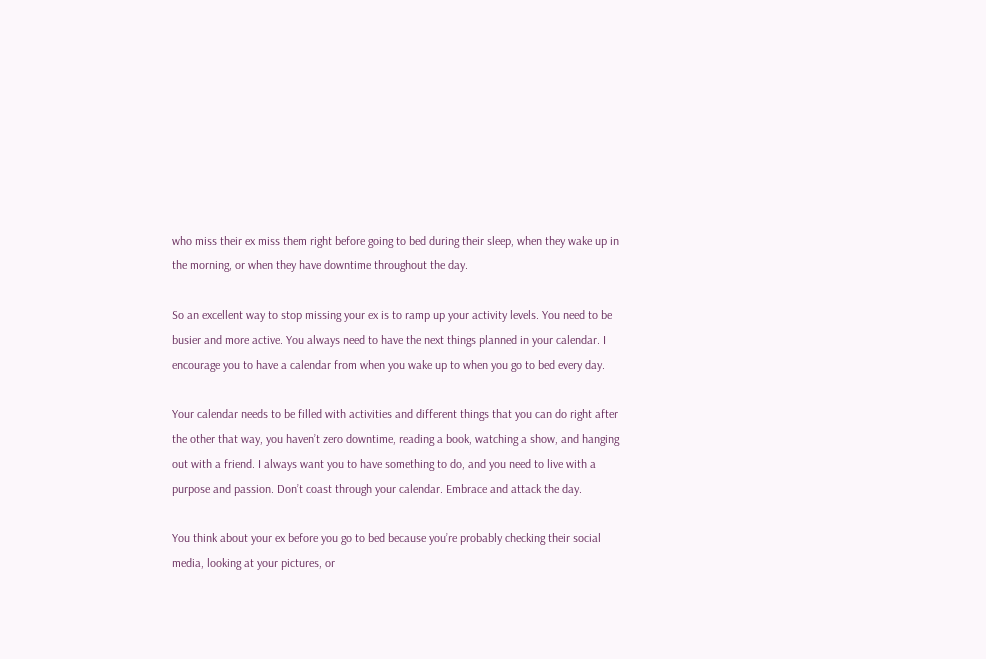who miss their ex miss them right before going to bed during their sleep, when they wake up in the morning, or when they have downtime throughout the day.

So an excellent way to stop missing your ex is to ramp up your activity levels. You need to be busier and more active. You always need to have the next things planned in your calendar. I encourage you to have a calendar from when you wake up to when you go to bed every day.

Your calendar needs to be filled with activities and different things that you can do right after the other that way, you haven’t zero downtime, reading a book, watching a show, and hanging out with a friend. I always want you to have something to do, and you need to live with a purpose and passion. Don’t coast through your calendar. Embrace and attack the day.

You think about your ex before you go to bed because you’re probably checking their social media, looking at your pictures, or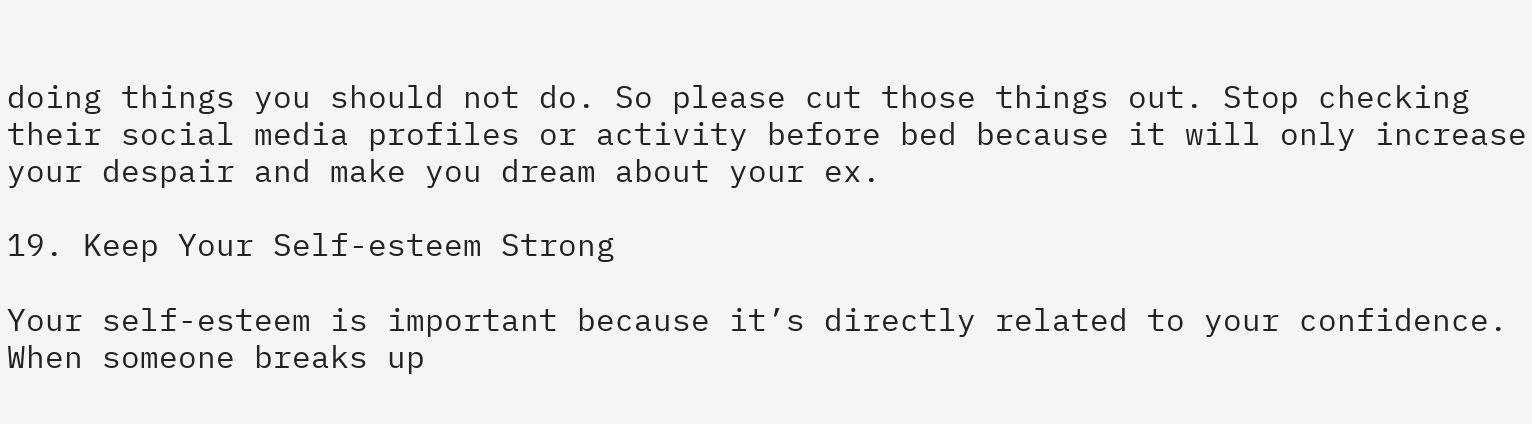doing things you should not do. So please cut those things out. Stop checking their social media profiles or activity before bed because it will only increase your despair and make you dream about your ex.

19. Keep Your Self-esteem Strong

Your self-esteem is important because it’s directly related to your confidence. When someone breaks up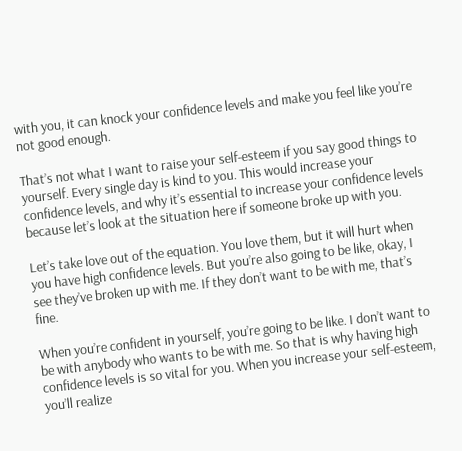with you, it can knock your confidence levels and make you feel like you’re not good enough.

That’s not what I want to raise your self-esteem if you say good things to yourself. Every single day is kind to you. This would increase your confidence levels, and why it’s essential to increase your confidence levels because let’s look at the situation here if someone broke up with you.

Let’s take love out of the equation. You love them, but it will hurt when you have high confidence levels. But you’re also going to be like, okay, I see they’ve broken up with me. If they don’t want to be with me, that’s fine.

When you’re confident in yourself, you’re going to be like. I don’t want to be with anybody who wants to be with me. So that is why having high confidence levels is so vital for you. When you increase your self-esteem, you’ll realize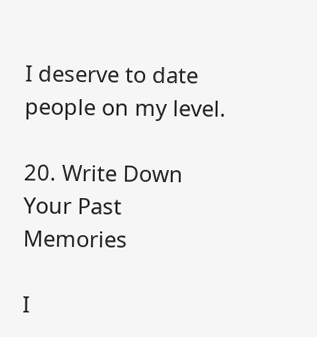I deserve to date people on my level.

20. Write Down Your Past Memories

I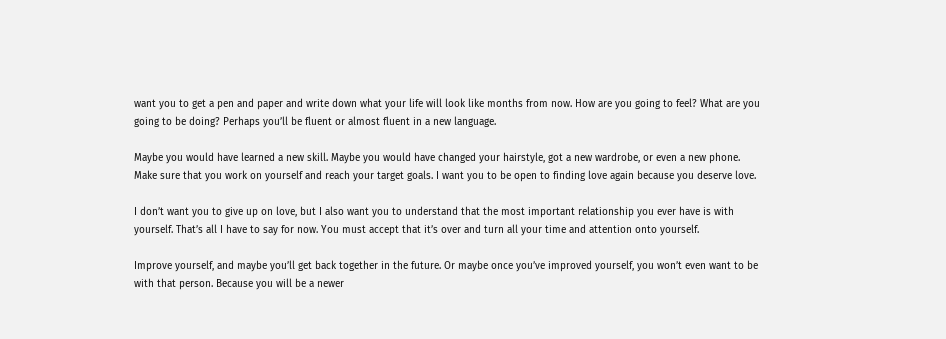want you to get a pen and paper and write down what your life will look like months from now. How are you going to feel? What are you going to be doing? Perhaps you’ll be fluent or almost fluent in a new language.

Maybe you would have learned a new skill. Maybe you would have changed your hairstyle, got a new wardrobe, or even a new phone. Make sure that you work on yourself and reach your target goals. I want you to be open to finding love again because you deserve love.

I don’t want you to give up on love, but I also want you to understand that the most important relationship you ever have is with yourself. That’s all I have to say for now. You must accept that it’s over and turn all your time and attention onto yourself.

Improve yourself, and maybe you’ll get back together in the future. Or maybe once you’ve improved yourself, you won’t even want to be with that person. Because you will be a newer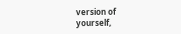version of yourself,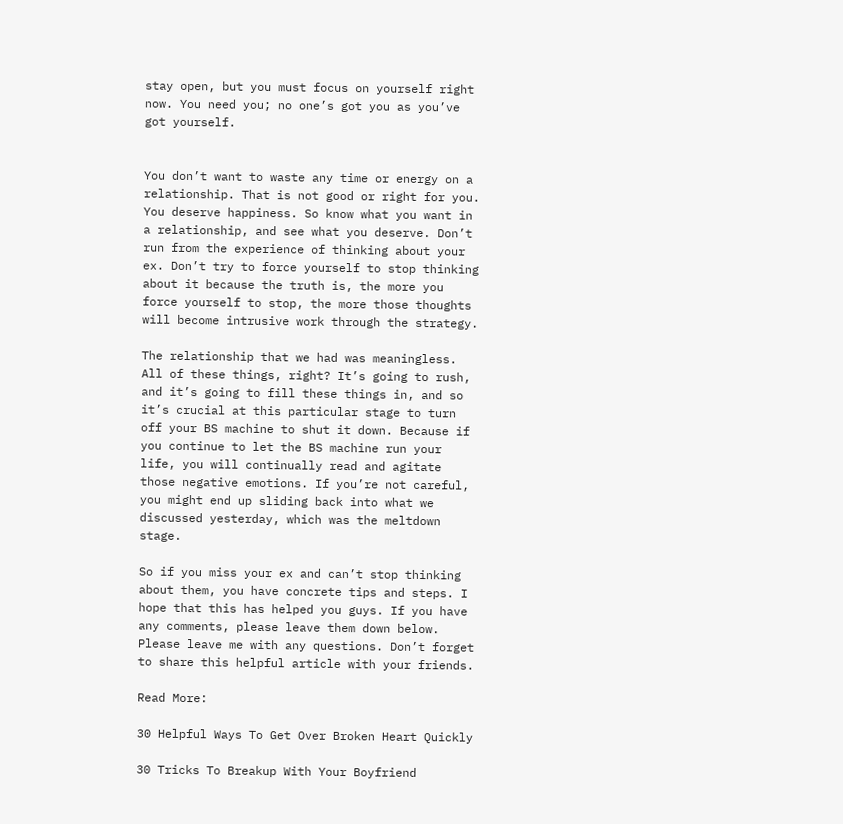stay open, but you must focus on yourself right now. You need you; no one’s got you as you’ve got yourself.


You don’t want to waste any time or energy on a relationship. That is not good or right for you. You deserve happiness. So know what you want in a relationship, and see what you deserve. Don’t run from the experience of thinking about your ex. Don’t try to force yourself to stop thinking about it because the truth is, the more you force yourself to stop, the more those thoughts will become intrusive work through the strategy.

The relationship that we had was meaningless. All of these things, right? It’s going to rush, and it’s going to fill these things in, and so it’s crucial at this particular stage to turn off your BS machine to shut it down. Because if you continue to let the BS machine run your life, you will continually read and agitate those negative emotions. If you’re not careful, you might end up sliding back into what we discussed yesterday, which was the meltdown stage.

So if you miss your ex and can’t stop thinking about them, you have concrete tips and steps. I hope that this has helped you guys. If you have any comments, please leave them down below. Please leave me with any questions. Don’t forget to share this helpful article with your friends.

Read More:

30 Helpful Ways To Get Over Broken Heart Quickly

30 Tricks To Breakup With Your Boyfriend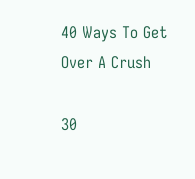40 Ways To Get Over A Crush

30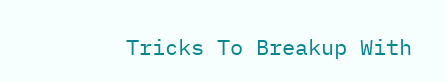Tricks To Breakup With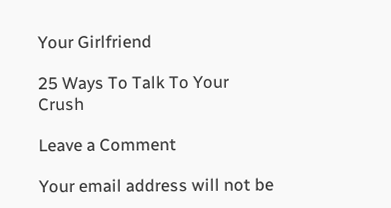Your Girlfriend

25 Ways To Talk To Your Crush

Leave a Comment

Your email address will not be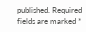published. Required fields are marked *